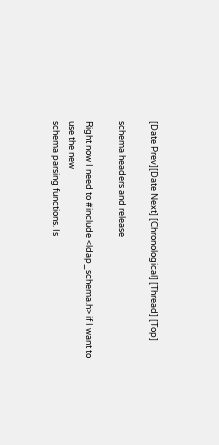[Date Prev][Date Next] [Chronological] [Thread] [Top]

schema headers and release

Right now I need to #include <ldap_schema.h> if I want to use the new
schema parsing functions. Is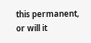this permanent, or will it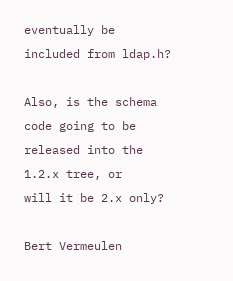eventually be
included from ldap.h?

Also, is the schema code going to be released into the 1.2.x tree, or
will it be 2.x only?

Bert Vermeulen